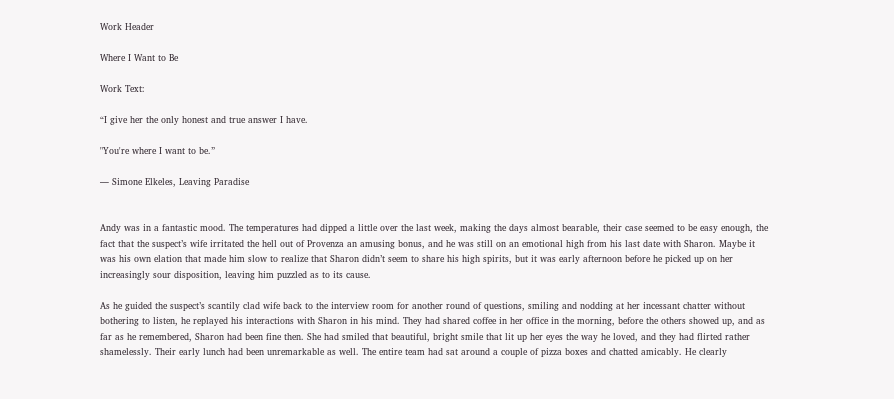Work Header

Where I Want to Be

Work Text:

“I give her the only honest and true answer I have.

"You're where I want to be.”

― Simone Elkeles, Leaving Paradise


Andy was in a fantastic mood. The temperatures had dipped a little over the last week, making the days almost bearable, their case seemed to be easy enough, the fact that the suspect’s wife irritated the hell out of Provenza an amusing bonus, and he was still on an emotional high from his last date with Sharon. Maybe it was his own elation that made him slow to realize that Sharon didn’t seem to share his high spirits, but it was early afternoon before he picked up on her increasingly sour disposition, leaving him puzzled as to its cause.

As he guided the suspect’s scantily clad wife back to the interview room for another round of questions, smiling and nodding at her incessant chatter without bothering to listen, he replayed his interactions with Sharon in his mind. They had shared coffee in her office in the morning, before the others showed up, and as far as he remembered, Sharon had been fine then. She had smiled that beautiful, bright smile that lit up her eyes the way he loved, and they had flirted rather shamelessly. Their early lunch had been unremarkable as well. The entire team had sat around a couple of pizza boxes and chatted amicably. He clearly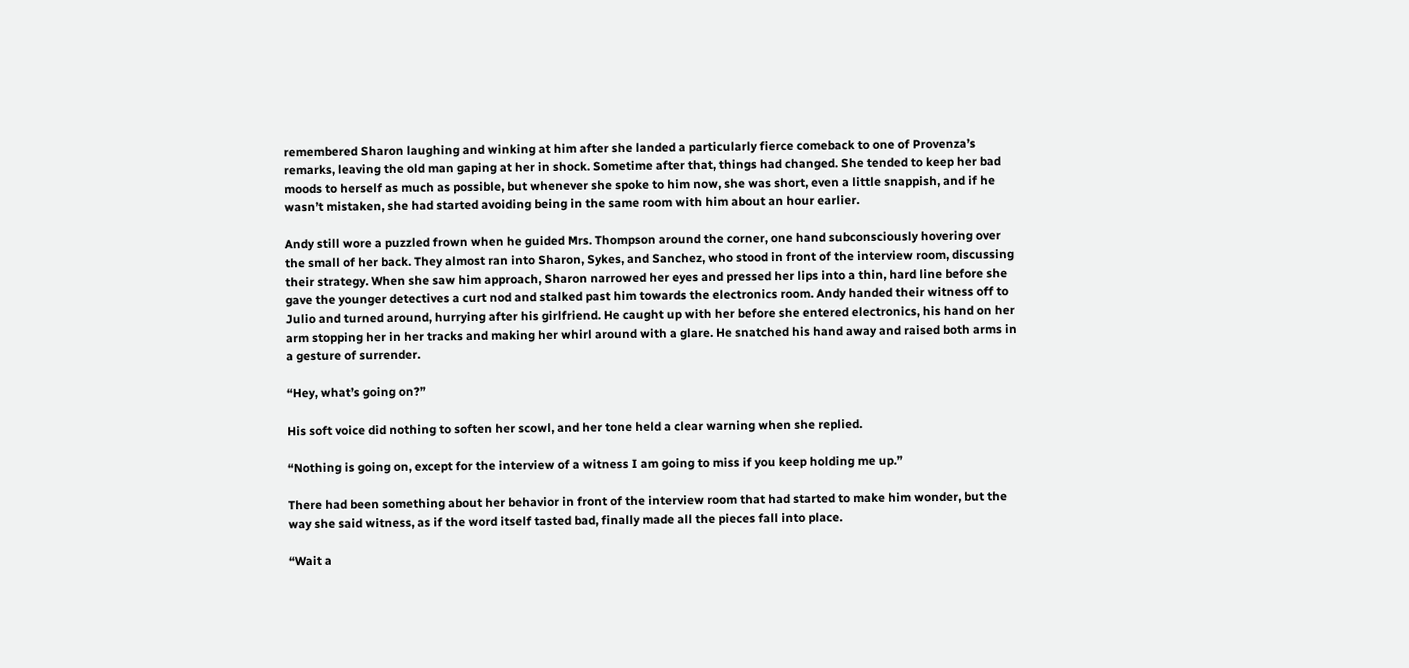remembered Sharon laughing and winking at him after she landed a particularly fierce comeback to one of Provenza’s remarks, leaving the old man gaping at her in shock. Sometime after that, things had changed. She tended to keep her bad moods to herself as much as possible, but whenever she spoke to him now, she was short, even a little snappish, and if he wasn’t mistaken, she had started avoiding being in the same room with him about an hour earlier.

Andy still wore a puzzled frown when he guided Mrs. Thompson around the corner, one hand subconsciously hovering over the small of her back. They almost ran into Sharon, Sykes, and Sanchez, who stood in front of the interview room, discussing their strategy. When she saw him approach, Sharon narrowed her eyes and pressed her lips into a thin, hard line before she gave the younger detectives a curt nod and stalked past him towards the electronics room. Andy handed their witness off to Julio and turned around, hurrying after his girlfriend. He caught up with her before she entered electronics, his hand on her arm stopping her in her tracks and making her whirl around with a glare. He snatched his hand away and raised both arms in a gesture of surrender.

“Hey, what’s going on?”

His soft voice did nothing to soften her scowl, and her tone held a clear warning when she replied.

“Nothing is going on, except for the interview of a witness I am going to miss if you keep holding me up.”

There had been something about her behavior in front of the interview room that had started to make him wonder, but the way she said witness, as if the word itself tasted bad, finally made all the pieces fall into place.

“Wait a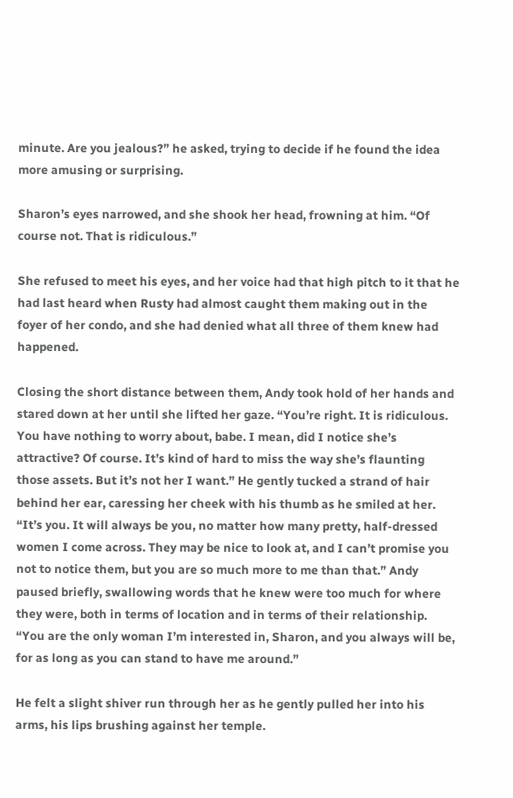minute. Are you jealous?” he asked, trying to decide if he found the idea more amusing or surprising.

Sharon’s eyes narrowed, and she shook her head, frowning at him. “Of course not. That is ridiculous.”

She refused to meet his eyes, and her voice had that high pitch to it that he had last heard when Rusty had almost caught them making out in the foyer of her condo, and she had denied what all three of them knew had happened.

Closing the short distance between them, Andy took hold of her hands and stared down at her until she lifted her gaze. “You’re right. It is ridiculous. You have nothing to worry about, babe. I mean, did I notice she’s attractive? Of course. It’s kind of hard to miss the way she’s flaunting those assets. But it’s not her I want.” He gently tucked a strand of hair behind her ear, caressing her cheek with his thumb as he smiled at her. “It’s you. It will always be you, no matter how many pretty, half-dressed women I come across. They may be nice to look at, and I can’t promise you not to notice them, but you are so much more to me than that.” Andy paused briefly, swallowing words that he knew were too much for where they were, both in terms of location and in terms of their relationship. “You are the only woman I’m interested in, Sharon, and you always will be, for as long as you can stand to have me around.”

He felt a slight shiver run through her as he gently pulled her into his arms, his lips brushing against her temple.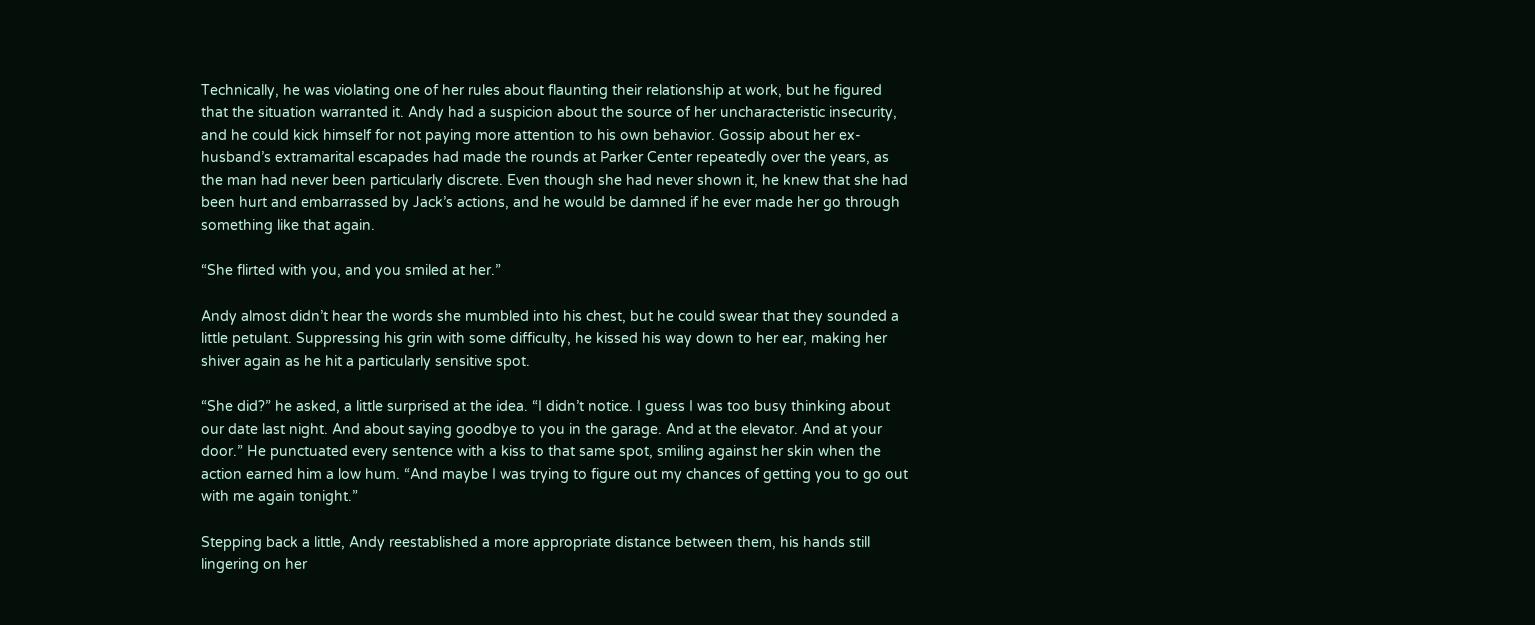Technically, he was violating one of her rules about flaunting their relationship at work, but he figured that the situation warranted it. Andy had a suspicion about the source of her uncharacteristic insecurity, and he could kick himself for not paying more attention to his own behavior. Gossip about her ex-husband’s extramarital escapades had made the rounds at Parker Center repeatedly over the years, as the man had never been particularly discrete. Even though she had never shown it, he knew that she had been hurt and embarrassed by Jack’s actions, and he would be damned if he ever made her go through something like that again.

“She flirted with you, and you smiled at her.”

Andy almost didn’t hear the words she mumbled into his chest, but he could swear that they sounded a little petulant. Suppressing his grin with some difficulty, he kissed his way down to her ear, making her shiver again as he hit a particularly sensitive spot.

“She did?” he asked, a little surprised at the idea. “I didn’t notice. I guess I was too busy thinking about our date last night. And about saying goodbye to you in the garage. And at the elevator. And at your door.” He punctuated every sentence with a kiss to that same spot, smiling against her skin when the action earned him a low hum. “And maybe I was trying to figure out my chances of getting you to go out with me again tonight.”

Stepping back a little, Andy reestablished a more appropriate distance between them, his hands still lingering on her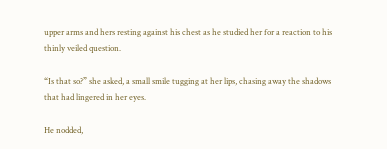upper arms and hers resting against his chest as he studied her for a reaction to his thinly veiled question.

“Is that so?” she asked, a small smile tugging at her lips, chasing away the shadows that had lingered in her eyes.

He nodded,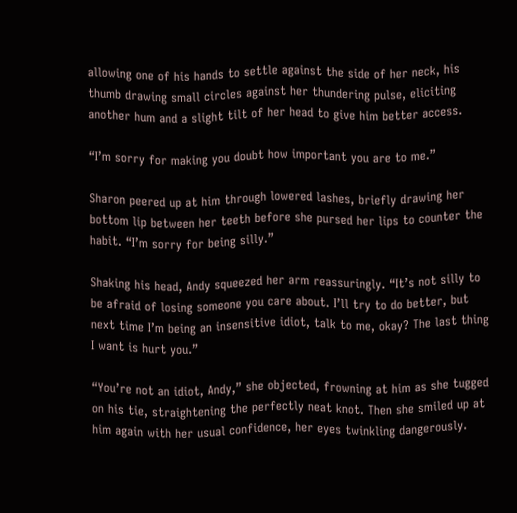allowing one of his hands to settle against the side of her neck, his thumb drawing small circles against her thundering pulse, eliciting another hum and a slight tilt of her head to give him better access.

“I’m sorry for making you doubt how important you are to me.”

Sharon peered up at him through lowered lashes, briefly drawing her bottom lip between her teeth before she pursed her lips to counter the habit. “I’m sorry for being silly.”

Shaking his head, Andy squeezed her arm reassuringly. “It’s not silly to be afraid of losing someone you care about. I’ll try to do better, but next time I’m being an insensitive idiot, talk to me, okay? The last thing I want is hurt you.”

“You’re not an idiot, Andy,” she objected, frowning at him as she tugged on his tie, straightening the perfectly neat knot. Then she smiled up at him again with her usual confidence, her eyes twinkling dangerously.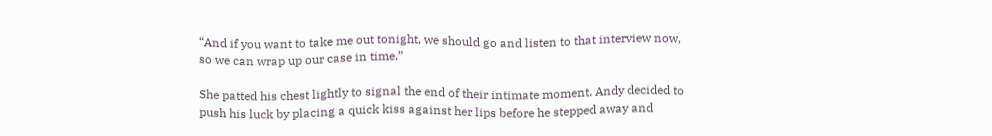“And if you want to take me out tonight, we should go and listen to that interview now, so we can wrap up our case in time.”

She patted his chest lightly to signal the end of their intimate moment. Andy decided to push his luck by placing a quick kiss against her lips before he stepped away and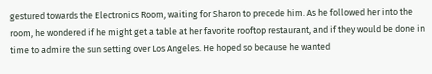gestured towards the Electronics Room, waiting for Sharon to precede him. As he followed her into the room, he wondered if he might get a table at her favorite rooftop restaurant, and if they would be done in time to admire the sun setting over Los Angeles. He hoped so because he wanted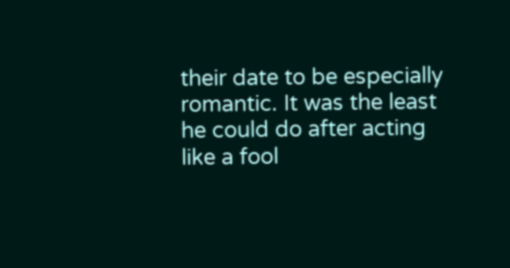their date to be especially romantic. It was the least he could do after acting like a fool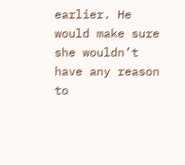earlier. He would make sure she wouldn’t have any reason to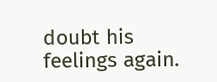doubt his feelings again.